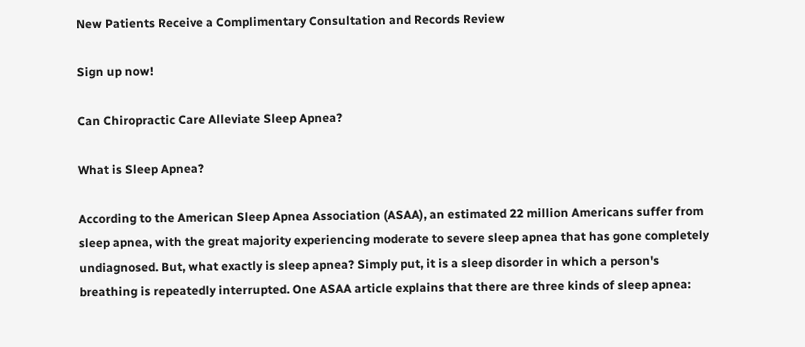New Patients Receive a Complimentary Consultation and Records Review

Sign up now!

Can Chiropractic Care Alleviate Sleep Apnea?

What is Sleep Apnea?

According to the American Sleep Apnea Association (ASAA), an estimated 22 million Americans suffer from sleep apnea, with the great majority experiencing moderate to severe sleep apnea that has gone completely undiagnosed. But, what exactly is sleep apnea? Simply put, it is a sleep disorder in which a person's breathing is repeatedly interrupted. One ASAA article explains that there are three kinds of sleep apnea: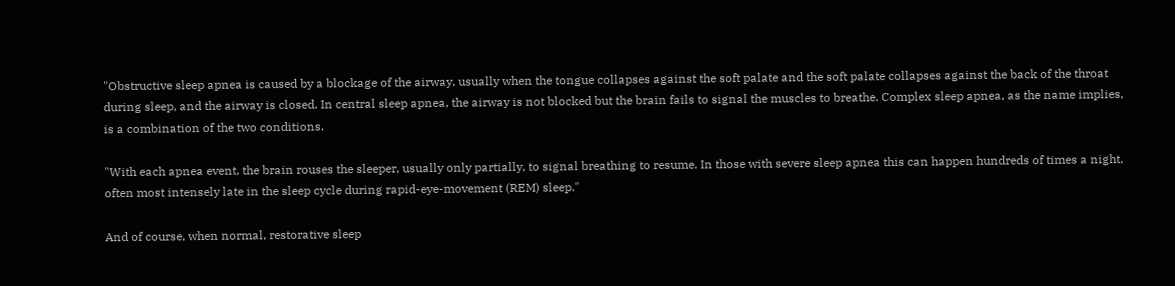"Obstructive sleep apnea is caused by a blockage of the airway, usually when the tongue collapses against the soft palate and the soft palate collapses against the back of the throat during sleep, and the airway is closed. In central sleep apnea, the airway is not blocked but the brain fails to signal the muscles to breathe. Complex sleep apnea, as the name implies, is a combination of the two conditions.

"With each apnea event, the brain rouses the sleeper, usually only partially, to signal breathing to resume. In those with severe sleep apnea this can happen hundreds of times a night, often most intensely late in the sleep cycle during rapid-eye-movement (REM) sleep."

And of course, when normal, restorative sleep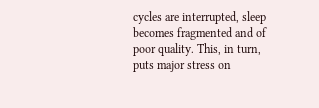cycles are interrupted, sleep becomes fragmented and of poor quality. This, in turn, puts major stress on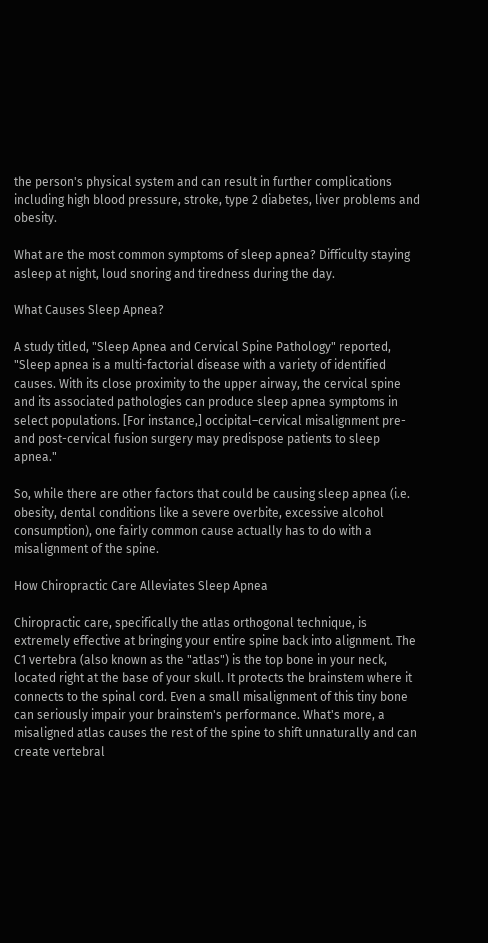the person's physical system and can result in further complications including high blood pressure, stroke, type 2 diabetes, liver problems and obesity.

What are the most common symptoms of sleep apnea? Difficulty staying asleep at night, loud snoring and tiredness during the day.

What Causes Sleep Apnea?

A study titled, "Sleep Apnea and Cervical Spine Pathology" reported, "Sleep apnea is a multi-factorial disease with a variety of identified causes. With its close proximity to the upper airway, the cervical spine and its associated pathologies can produce sleep apnea symptoms in select populations. [For instance,] occipital–cervical misalignment pre- and post-cervical fusion surgery may predispose patients to sleep apnea."

So, while there are other factors that could be causing sleep apnea (i.e. obesity, dental conditions like a severe overbite, excessive alcohol consumption), one fairly common cause actually has to do with a misalignment of the spine.

How Chiropractic Care Alleviates Sleep Apnea

Chiropractic care, specifically the atlas orthogonal technique, is extremely effective at bringing your entire spine back into alignment. The C1 vertebra (also known as the "atlas") is the top bone in your neck, located right at the base of your skull. It protects the brainstem where it connects to the spinal cord. Even a small misalignment of this tiny bone can seriously impair your brainstem's performance. What's more, a misaligned atlas causes the rest of the spine to shift unnaturally and can create vertebral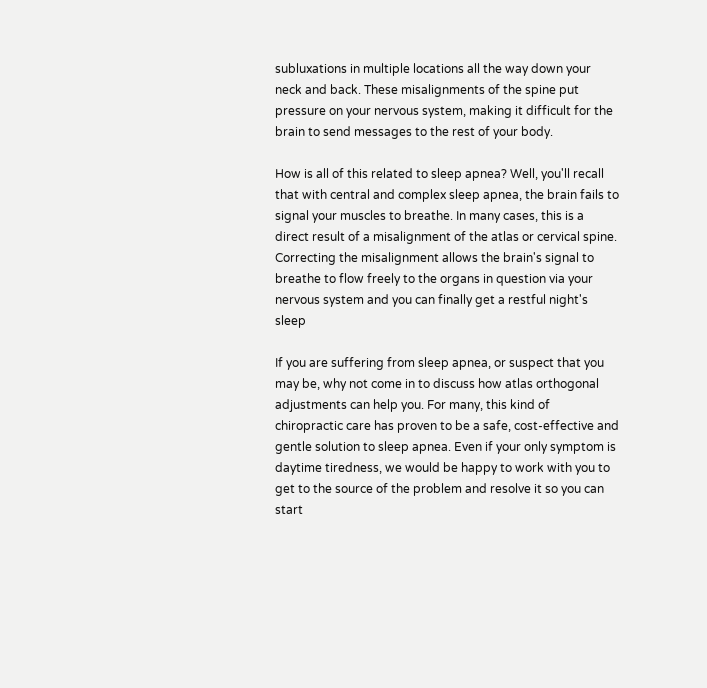subluxations in multiple locations all the way down your neck and back. These misalignments of the spine put pressure on your nervous system, making it difficult for the brain to send messages to the rest of your body.

How is all of this related to sleep apnea? Well, you'll recall that with central and complex sleep apnea, the brain fails to signal your muscles to breathe. In many cases, this is a direct result of a misalignment of the atlas or cervical spine. Correcting the misalignment allows the brain's signal to breathe to flow freely to the organs in question via your nervous system and you can finally get a restful night's sleep

If you are suffering from sleep apnea, or suspect that you may be, why not come in to discuss how atlas orthogonal adjustments can help you. For many, this kind of chiropractic care has proven to be a safe, cost-effective and gentle solution to sleep apnea. Even if your only symptom is daytime tiredness, we would be happy to work with you to get to the source of the problem and resolve it so you can start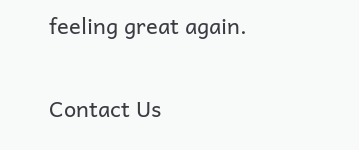feeling great again.

Contact Us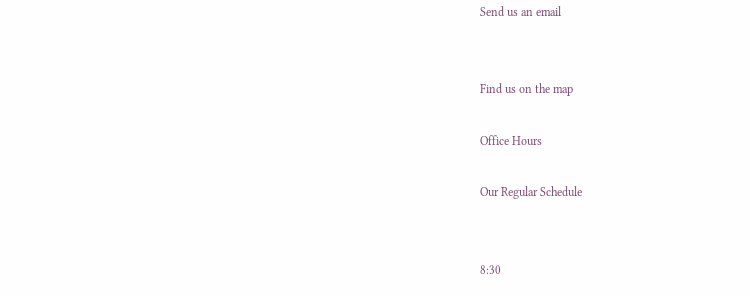Send us an email


Find us on the map

Office Hours

Our Regular Schedule


8:30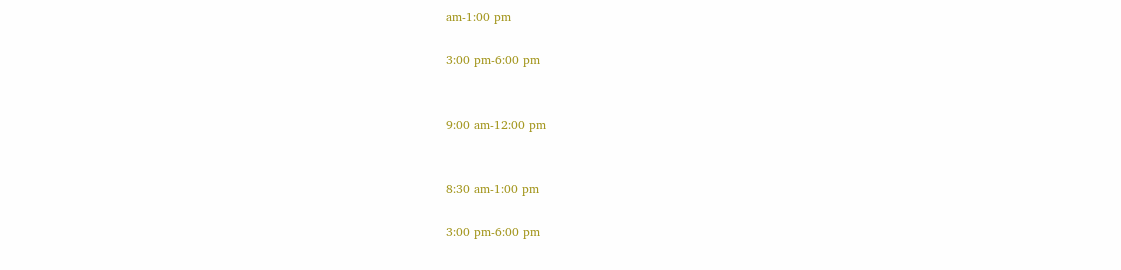am-1:00 pm

3:00 pm-6:00 pm


9:00 am-12:00 pm


8:30 am-1:00 pm

3:00 pm-6:00 pm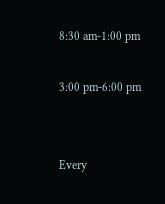8:30 am-1:00 pm

3:00 pm-6:00 pm


Every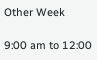Other Week

9:00 am to 12:00